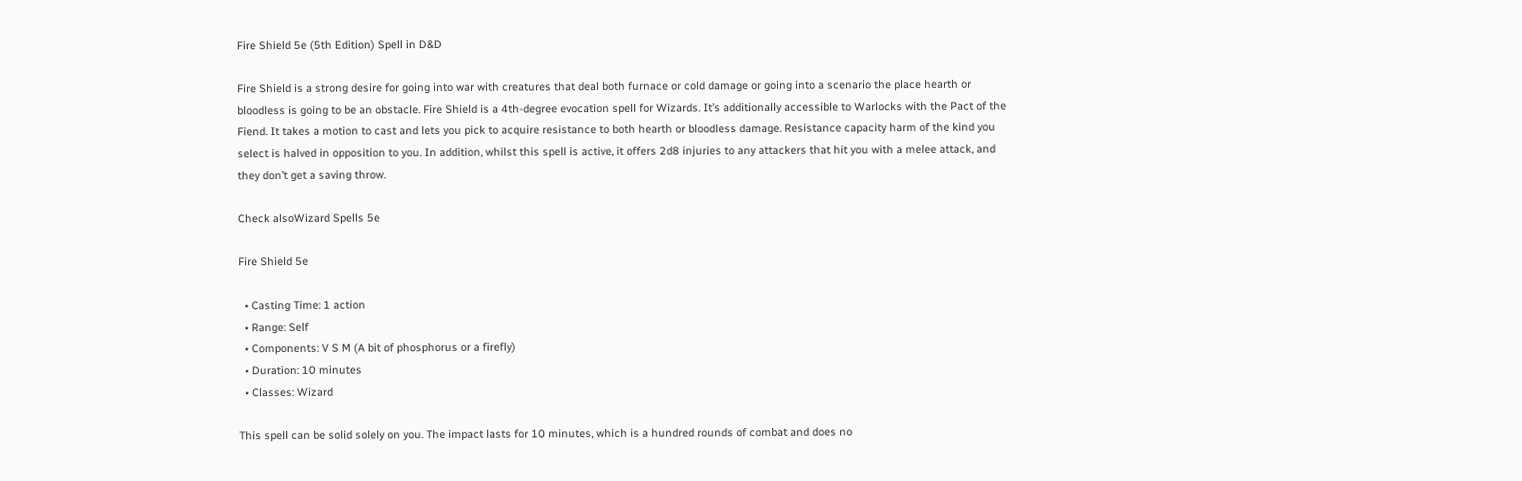Fire Shield 5e (5th Edition) Spell in D&D

Fire Shield is a strong desire for going into war with creatures that deal both furnace or cold damage or going into a scenario the place hearth or bloodless is going to be an obstacle. Fire Shield is a 4th-degree evocation spell for Wizards. It’s additionally accessible to Warlocks with the Pact of the Fiend. It takes a motion to cast and lets you pick to acquire resistance to both hearth or bloodless damage. Resistance capacity harm of the kind you select is halved in opposition to you. In addition, whilst this spell is active, it offers 2d8 injuries to any attackers that hit you with a melee attack, and they don’t get a saving throw.

Check alsoWizard Spells 5e

Fire Shield 5e

  • Casting Time: 1 action
  • Range: Self
  • Components: V S M (A bit of phosphorus or a firefly)
  • Duration: 10 minutes
  • Classes: Wizard

This spell can be solid solely on you. The impact lasts for 10 minutes, which is a hundred rounds of combat and does no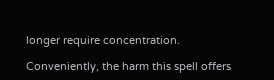longer require concentration.

Conveniently, the harm this spell offers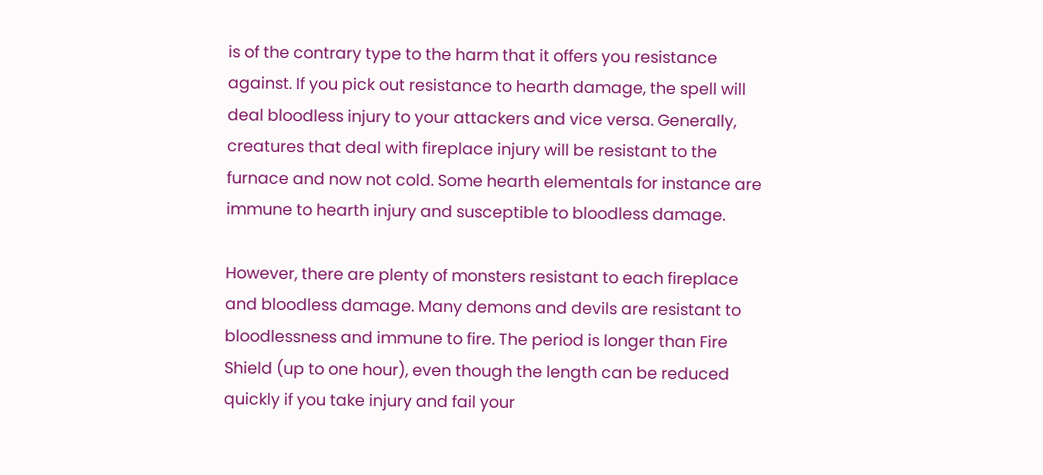is of the contrary type to the harm that it offers you resistance against. If you pick out resistance to hearth damage, the spell will deal bloodless injury to your attackers and vice versa. Generally, creatures that deal with fireplace injury will be resistant to the furnace and now not cold. Some hearth elementals for instance are immune to hearth injury and susceptible to bloodless damage.

However, there are plenty of monsters resistant to each fireplace and bloodless damage. Many demons and devils are resistant to bloodlessness and immune to fire. The period is longer than Fire Shield (up to one hour), even though the length can be reduced quickly if you take injury and fail your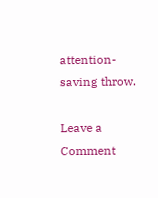attention-saving throw.

Leave a Comment